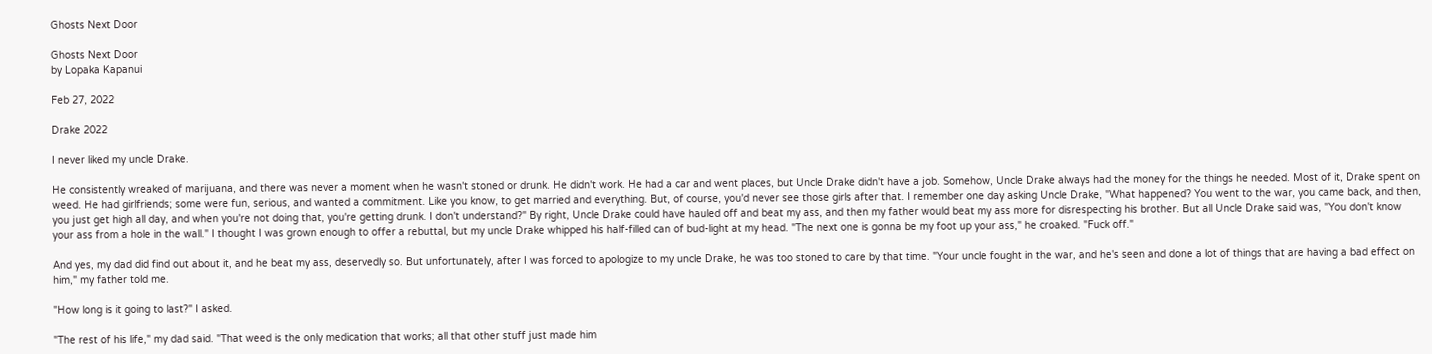Ghosts Next Door

Ghosts Next Door
by Lopaka Kapanui

Feb 27, 2022

Drake 2022

I never liked my uncle Drake.

He consistently wreaked of marijuana, and there was never a moment when he wasn't stoned or drunk. He didn't work. He had a car and went places, but Uncle Drake didn't have a job. Somehow, Uncle Drake always had the money for the things he needed. Most of it, Drake spent on weed. He had girlfriends; some were fun, serious, and wanted a commitment. Like you know, to get married and everything. But, of course, you'd never see those girls after that. I remember one day asking Uncle Drake, "What happened? You went to the war, you came back, and then, you just get high all day, and when you're not doing that, you're getting drunk. I don't understand?" By right, Uncle Drake could have hauled off and beat my ass, and then my father would beat my ass more for disrespecting his brother. But all Uncle Drake said was, "You don't know your ass from a hole in the wall." I thought I was grown enough to offer a rebuttal, but my uncle Drake whipped his half-filled can of bud-light at my head. "The next one is gonna be my foot up your ass," he croaked. "Fuck off."

And yes, my dad did find out about it, and he beat my ass, deservedly so. But unfortunately, after I was forced to apologize to my uncle Drake, he was too stoned to care by that time. "Your uncle fought in the war, and he's seen and done a lot of things that are having a bad effect on him," my father told me.

"How long is it going to last?" I asked.

"The rest of his life," my dad said. "That weed is the only medication that works; all that other stuff just made him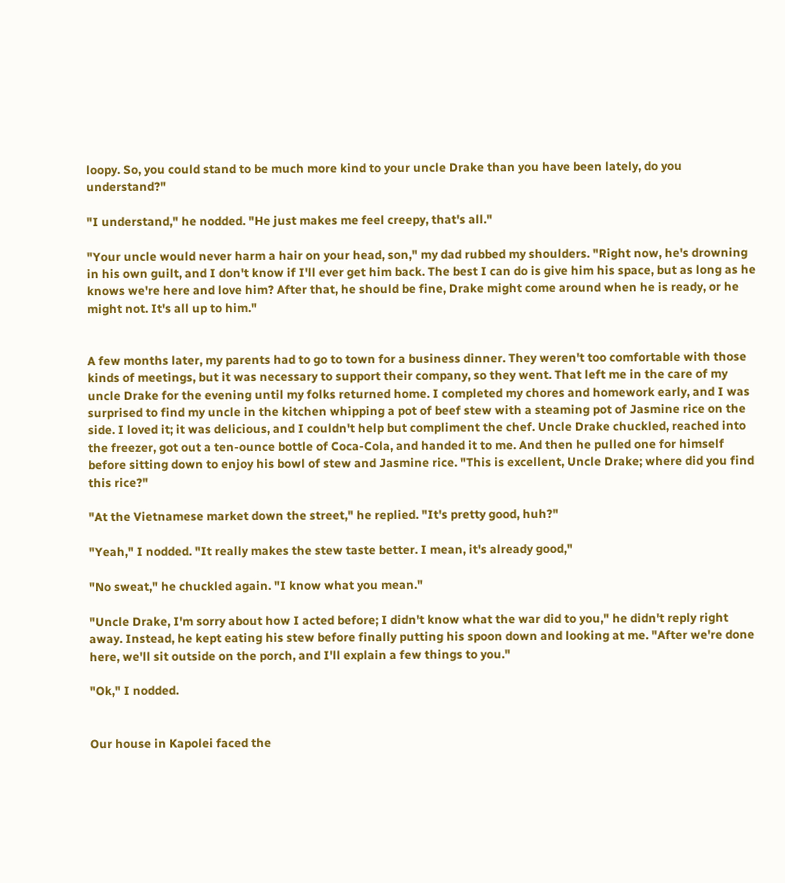loopy. So, you could stand to be much more kind to your uncle Drake than you have been lately, do you understand?"

"I understand," he nodded. "He just makes me feel creepy, that's all."

"Your uncle would never harm a hair on your head, son," my dad rubbed my shoulders. "Right now, he's drowning in his own guilt, and I don't know if I'll ever get him back. The best I can do is give him his space, but as long as he knows we're here and love him? After that, he should be fine, Drake might come around when he is ready, or he might not. It's all up to him."


A few months later, my parents had to go to town for a business dinner. They weren't too comfortable with those kinds of meetings, but it was necessary to support their company, so they went. That left me in the care of my uncle Drake for the evening until my folks returned home. I completed my chores and homework early, and I was surprised to find my uncle in the kitchen whipping a pot of beef stew with a steaming pot of Jasmine rice on the side. I loved it; it was delicious, and I couldn't help but compliment the chef. Uncle Drake chuckled, reached into the freezer, got out a ten-ounce bottle of Coca-Cola, and handed it to me. And then he pulled one for himself before sitting down to enjoy his bowl of stew and Jasmine rice. "This is excellent, Uncle Drake; where did you find this rice?"

"At the Vietnamese market down the street," he replied. "It's pretty good, huh?"

"Yeah," I nodded. "It really makes the stew taste better. I mean, it's already good,"

"No sweat," he chuckled again. "I know what you mean."

"Uncle Drake, I'm sorry about how I acted before; I didn't know what the war did to you," he didn't reply right away. Instead, he kept eating his stew before finally putting his spoon down and looking at me. "After we're done here, we'll sit outside on the porch, and I'll explain a few things to you."

"Ok," I nodded.


Our house in Kapolei faced the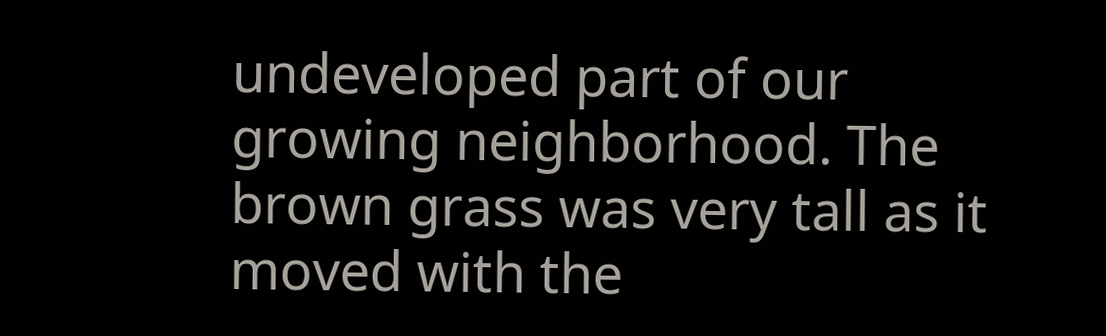undeveloped part of our growing neighborhood. The brown grass was very tall as it moved with the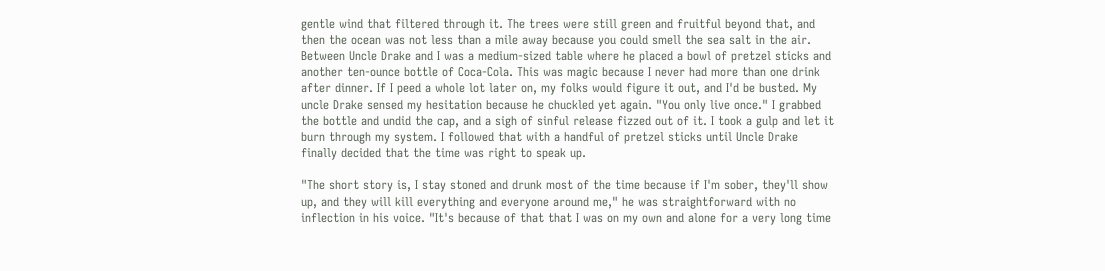gentle wind that filtered through it. The trees were still green and fruitful beyond that, and then the ocean was not less than a mile away because you could smell the sea salt in the air. Between Uncle Drake and I was a medium-sized table where he placed a bowl of pretzel sticks and another ten-ounce bottle of Coca-Cola. This was magic because I never had more than one drink after dinner. If I peed a whole lot later on, my folks would figure it out, and I'd be busted. My uncle Drake sensed my hesitation because he chuckled yet again. "You only live once." I grabbed the bottle and undid the cap, and a sigh of sinful release fizzed out of it. I took a gulp and let it burn through my system. I followed that with a handful of pretzel sticks until Uncle Drake finally decided that the time was right to speak up.

"The short story is, I stay stoned and drunk most of the time because if I'm sober, they'll show up, and they will kill everything and everyone around me," he was straightforward with no inflection in his voice. "It's because of that that I was on my own and alone for a very long time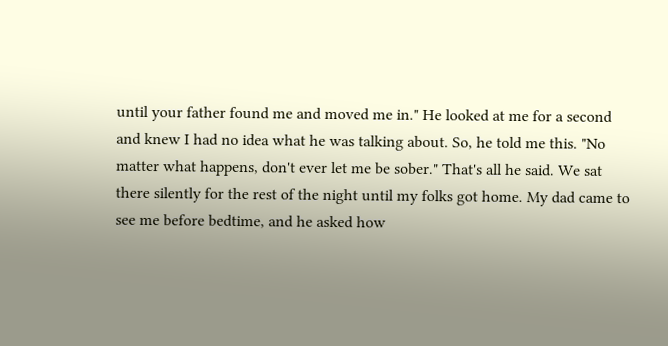until your father found me and moved me in." He looked at me for a second and knew I had no idea what he was talking about. So, he told me this. "No matter what happens, don't ever let me be sober." That's all he said. We sat there silently for the rest of the night until my folks got home. My dad came to see me before bedtime, and he asked how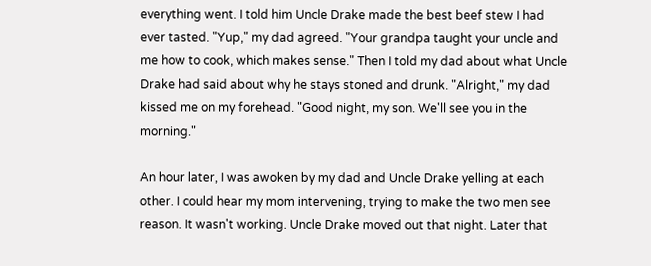everything went. I told him Uncle Drake made the best beef stew I had ever tasted. "Yup," my dad agreed. "Your grandpa taught your uncle and me how to cook, which makes sense." Then I told my dad about what Uncle Drake had said about why he stays stoned and drunk. "Alright," my dad kissed me on my forehead. "Good night, my son. We'll see you in the morning."

An hour later, I was awoken by my dad and Uncle Drake yelling at each other. I could hear my mom intervening, trying to make the two men see reason. It wasn't working. Uncle Drake moved out that night. Later that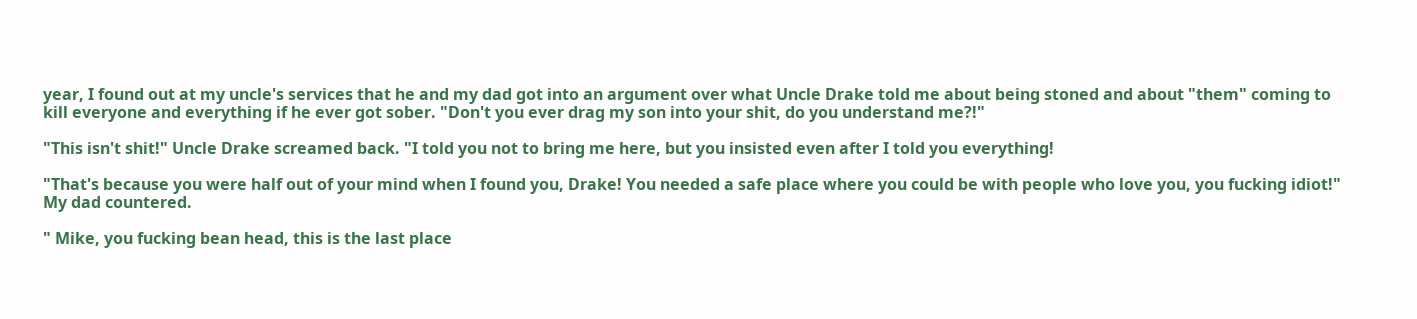year, I found out at my uncle's services that he and my dad got into an argument over what Uncle Drake told me about being stoned and about "them" coming to kill everyone and everything if he ever got sober. "Don't you ever drag my son into your shit, do you understand me?!"

"This isn't shit!" Uncle Drake screamed back. "I told you not to bring me here, but you insisted even after I told you everything!

"That's because you were half out of your mind when I found you, Drake! You needed a safe place where you could be with people who love you, you fucking idiot!" My dad countered.

" Mike, you fucking bean head, this is the last place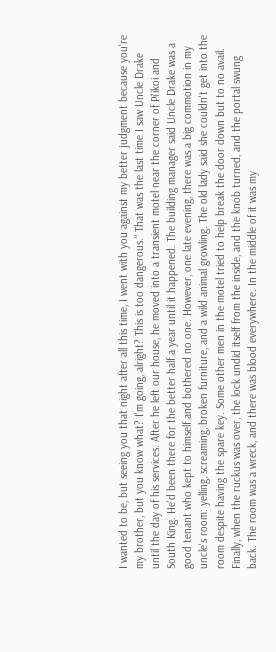I wanted to be, but seeing you that night after all this time, I went with you against my better judgment because you're my brother, but you know what? I'm going, alright? This is too dangerous." That was the last time I saw Uncle Drake until the day of his services. After he left our house, he moved into a transient motel near the corner of Pi'ikoi and South King. He'd been there for the better half a year until it happened. The building manager said Uncle Drake was a good tenant who kept to himself and bothered no one. However, one late evening, there was a big commotion in my uncle's room: yelling, screaming, broken furniture, and a wild animal growling. The old lady said she couldn't get into the room despite having the spare key. Some other men in the motel tried to help break the door down but to no avail. Finally, when the ruckus was over, the lock undid itself from the inside, and the knob turned, and the portal swung back. The room was a wreck, and there was blood everywhere. In the middle of it was my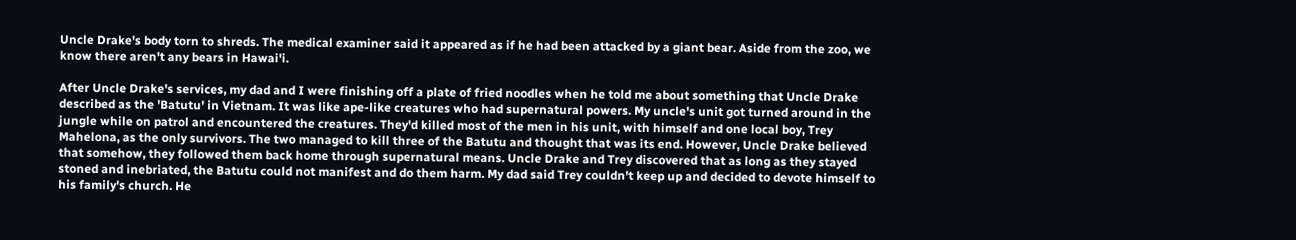Uncle Drake's body torn to shreds. The medical examiner said it appeared as if he had been attacked by a giant bear. Aside from the zoo, we know there aren't any bears in Hawai'i.

After Uncle Drake's services, my dad and I were finishing off a plate of fried noodles when he told me about something that Uncle Drake described as the 'Batutu' in Vietnam. It was like ape-like creatures who had supernatural powers. My uncle's unit got turned around in the jungle while on patrol and encountered the creatures. They'd killed most of the men in his unit, with himself and one local boy, Trey Mahelona, as the only survivors. The two managed to kill three of the Batutu and thought that was its end. However, Uncle Drake believed that somehow, they followed them back home through supernatural means. Uncle Drake and Trey discovered that as long as they stayed stoned and inebriated, the Batutu could not manifest and do them harm. My dad said Trey couldn't keep up and decided to devote himself to his family's church. He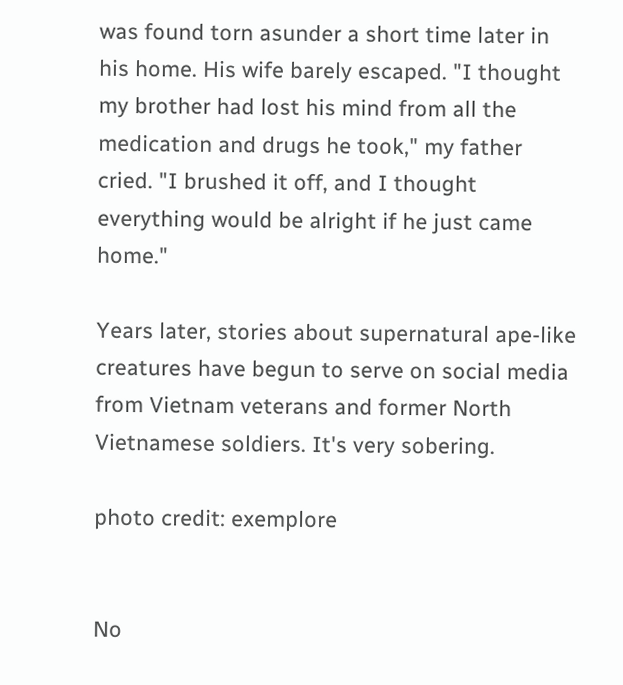was found torn asunder a short time later in his home. His wife barely escaped. "I thought my brother had lost his mind from all the medication and drugs he took," my father cried. "I brushed it off, and I thought everything would be alright if he just came home."

Years later, stories about supernatural ape-like creatures have begun to serve on social media from Vietnam veterans and former North Vietnamese soldiers. It's very sobering.

photo credit: exemplore


No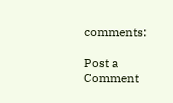comments:

Post a Comment